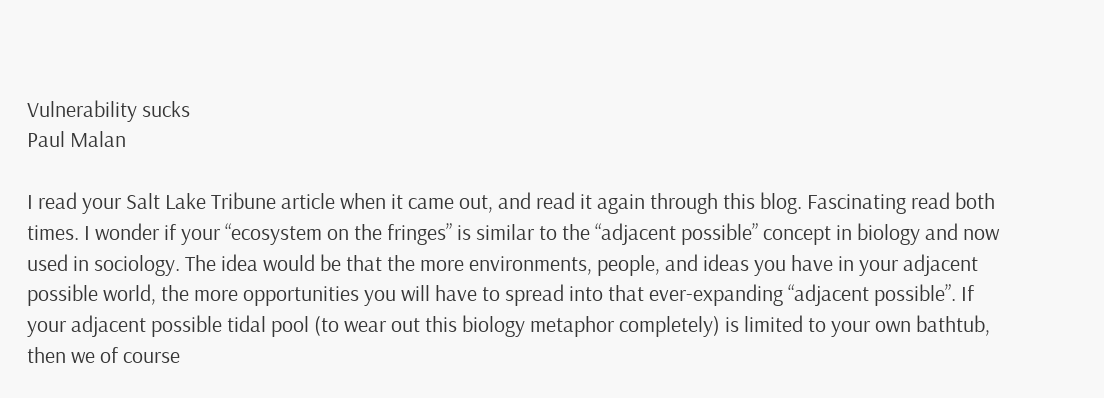Vulnerability sucks
Paul Malan

I read your Salt Lake Tribune article when it came out, and read it again through this blog. Fascinating read both times. I wonder if your “ecosystem on the fringes” is similar to the “adjacent possible” concept in biology and now used in sociology. The idea would be that the more environments, people, and ideas you have in your adjacent possible world, the more opportunities you will have to spread into that ever-expanding “adjacent possible”. If your adjacent possible tidal pool (to wear out this biology metaphor completely) is limited to your own bathtub, then we of course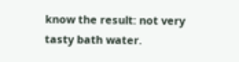know the result: not very tasty bath water.